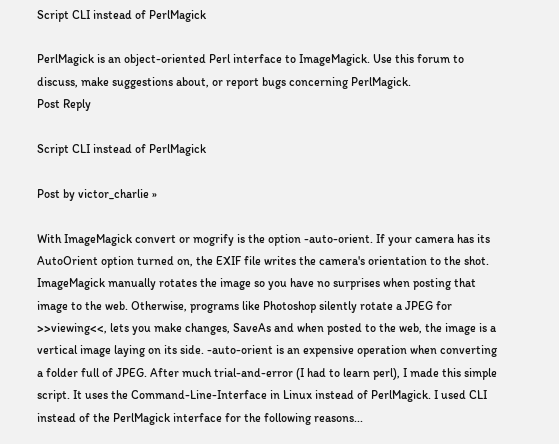Script CLI instead of PerlMagick

PerlMagick is an object-oriented Perl interface to ImageMagick. Use this forum to discuss, make suggestions about, or report bugs concerning PerlMagick.
Post Reply

Script CLI instead of PerlMagick

Post by victor_charlie »

With ImageMagick convert or mogrify is the option -auto-orient. If your camera has its AutoOrient option turned on, the EXIF file writes the camera's orientation to the shot. ImageMagick manually rotates the image so you have no surprises when posting that image to the web. Otherwise, programs like Photoshop silently rotate a JPEG for >>viewing<<, lets you make changes, SaveAs and when posted to the web, the image is a vertical image laying on its side. -auto-orient is an expensive operation when converting a folder full of JPEG. After much trial-and-error (I had to learn perl), I made this simple script. It uses the Command-Line-Interface in Linux instead of PerlMagick. I used CLI instead of the PerlMagick interface for the following reasons...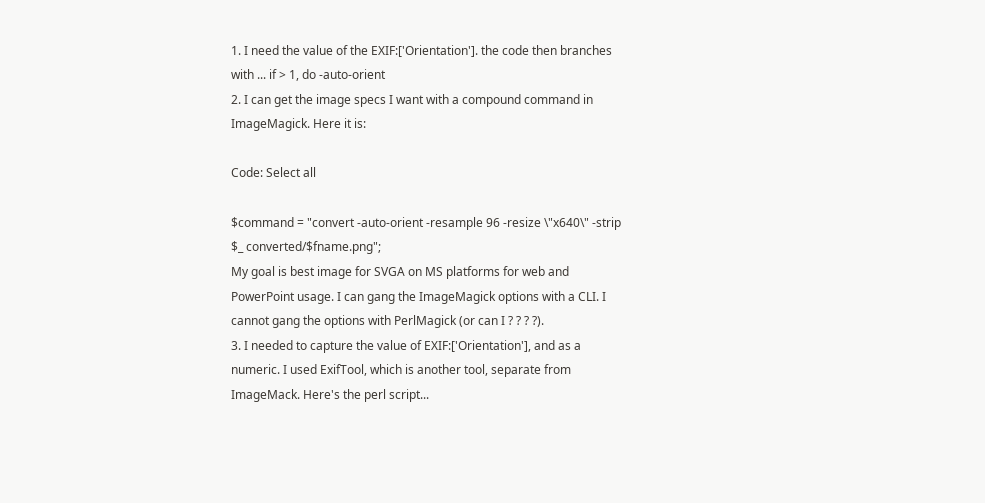1. I need the value of the EXIF:['Orientation']. the code then branches with ... if > 1, do -auto-orient
2. I can get the image specs I want with a compound command in ImageMagick. Here it is:

Code: Select all

$command = "convert -auto-orient -resample 96 -resize \"x640\" -strip $_ converted/$fname.png";
My goal is best image for SVGA on MS platforms for web and PowerPoint usage. I can gang the ImageMagick options with a CLI. I cannot gang the options with PerlMagick (or can I ? ? ? ?).
3. I needed to capture the value of EXIF:['Orientation'], and as a numeric. I used ExifTool, which is another tool, separate from ImageMack. Here's the perl script...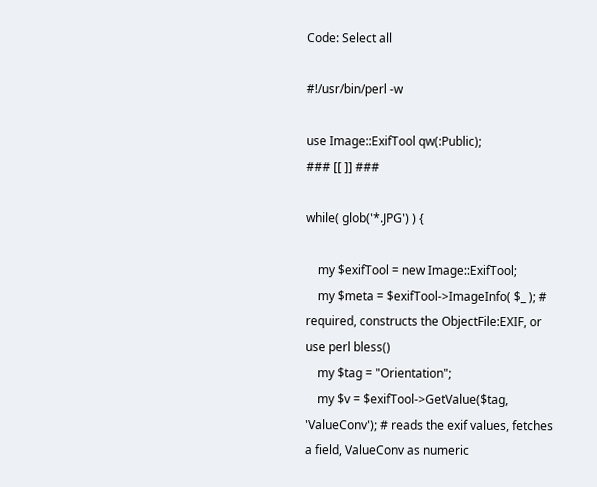Code: Select all

#!/usr/bin/perl -w

use Image::ExifTool qw(:Public);
### [[ ]] ###

while( glob('*.JPG') ) {

    my $exifTool = new Image::ExifTool;
    my $meta = $exifTool->ImageInfo( $_ ); # required, constructs the ObjectFile:EXIF, or use perl bless()
    my $tag = "Orientation";
    my $v = $exifTool->GetValue($tag, 'ValueConv'); # reads the exif values, fetches a field, ValueConv as numeric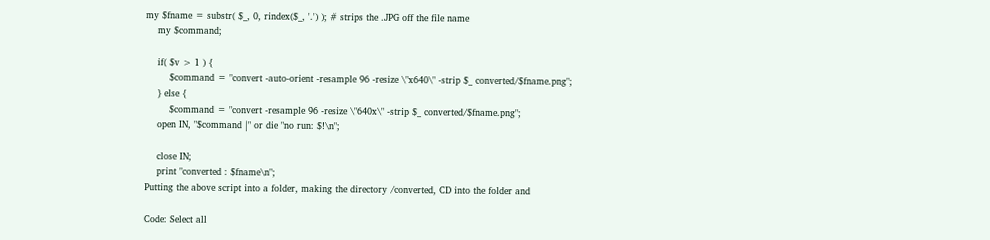my $fname = substr( $_, 0, rindex($_, '.') ); # strips the .JPG off the file name
    my $command;

    if( $v > 1 ) {
        $command = "convert -auto-orient -resample 96 -resize \"x640\" -strip $_ converted/$fname.png";
    } else {
        $command = "convert -resample 96 -resize \"640x\" -strip $_ converted/$fname.png";
    open IN, "$command |" or die "no run: $!\n";

    close IN;
    print "converted : $fname\n";
Putting the above script into a folder, making the directory /converted, CD into the folder and

Code: Select all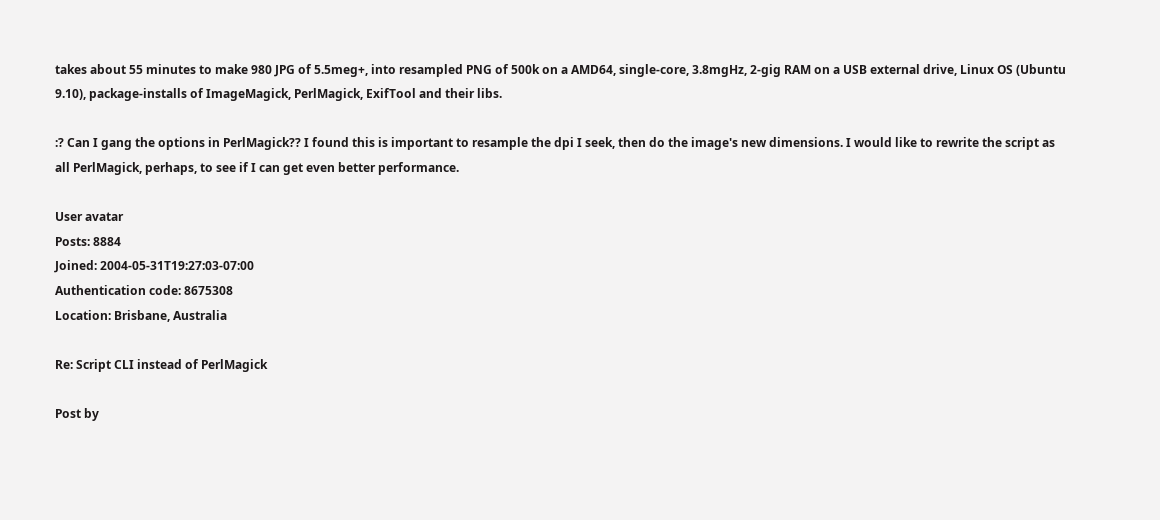takes about 55 minutes to make 980 JPG of 5.5meg+, into resampled PNG of 500k on a AMD64, single-core, 3.8mgHz, 2-gig RAM on a USB external drive, Linux OS (Ubuntu 9.10), package-installs of ImageMagick, PerlMagick, ExifTool and their libs.

:? Can I gang the options in PerlMagick?? I found this is important to resample the dpi I seek, then do the image's new dimensions. I would like to rewrite the script as all PerlMagick, perhaps, to see if I can get even better performance.

User avatar
Posts: 8884
Joined: 2004-05-31T19:27:03-07:00
Authentication code: 8675308
Location: Brisbane, Australia

Re: Script CLI instead of PerlMagick

Post by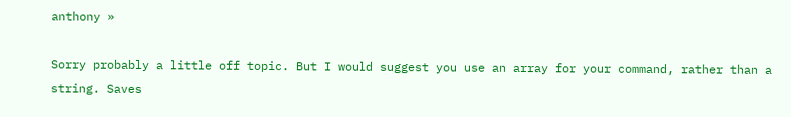anthony »

Sorry probably a little off topic. But I would suggest you use an array for your command, rather than a string. Saves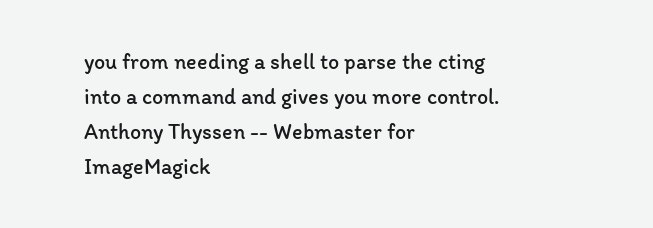you from needing a shell to parse the cting into a command and gives you more control.
Anthony Thyssen -- Webmaster for ImageMagick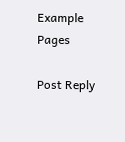Example Pages

Post Reply